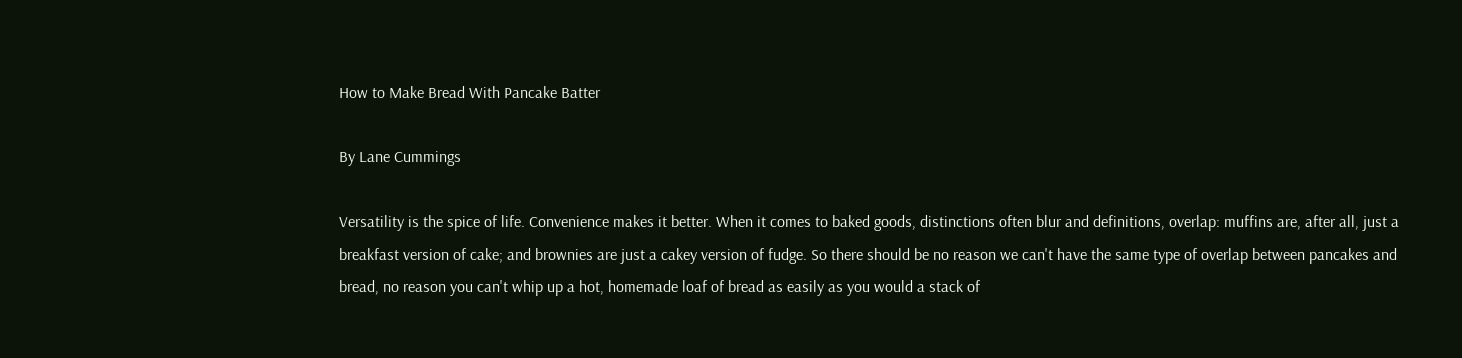How to Make Bread With Pancake Batter

By Lane Cummings

Versatility is the spice of life. Convenience makes it better. When it comes to baked goods, distinctions often blur and definitions, overlap: muffins are, after all, just a breakfast version of cake; and brownies are just a cakey version of fudge. So there should be no reason we can't have the same type of overlap between pancakes and bread, no reason you can't whip up a hot, homemade loaf of bread as easily as you would a stack of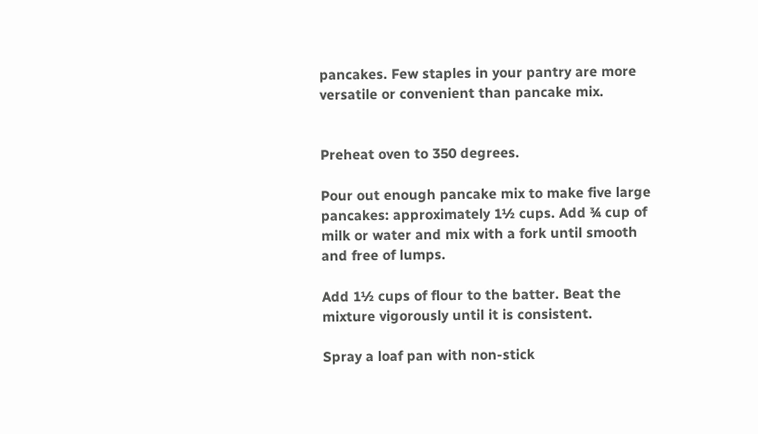pancakes. Few staples in your pantry are more versatile or convenient than pancake mix.


Preheat oven to 350 degrees.

Pour out enough pancake mix to make five large pancakes: approximately 1½ cups. Add ¾ cup of milk or water and mix with a fork until smooth and free of lumps.

Add 1½ cups of flour to the batter. Beat the mixture vigorously until it is consistent.

Spray a loaf pan with non-stick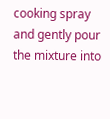cooking spray and gently pour the mixture into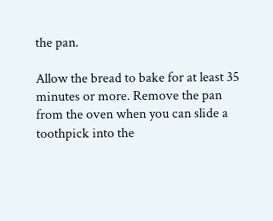the pan.

Allow the bread to bake for at least 35 minutes or more. Remove the pan from the oven when you can slide a toothpick into the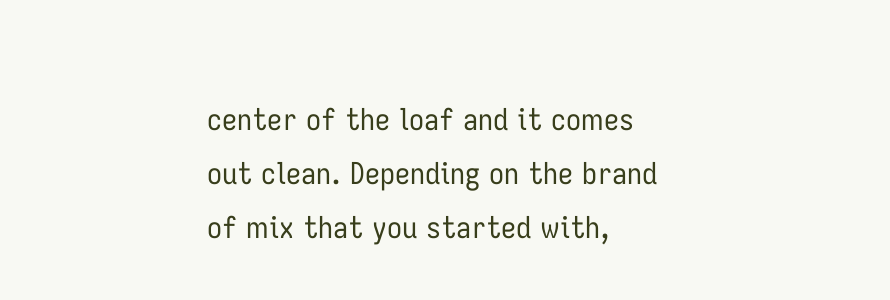center of the loaf and it comes out clean. Depending on the brand of mix that you started with,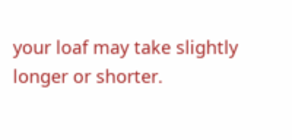your loaf may take slightly longer or shorter.